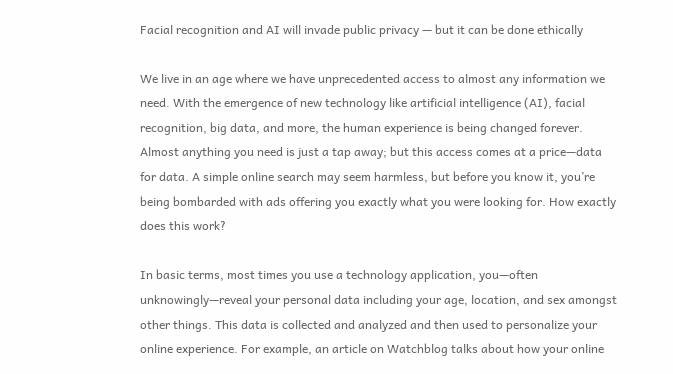Facial recognition and AI will invade public privacy — but it can be done ethically

We live in an age where we have unprecedented access to almost any information we need. With the emergence of new technology like artificial intelligence (AI), facial recognition, big data, and more, the human experience is being changed forever. Almost anything you need is just a tap away; but this access comes at a price—data for data. A simple online search may seem harmless, but before you know it, you’re being bombarded with ads offering you exactly what you were looking for. How exactly does this work?

In basic terms, most times you use a technology application, you—often unknowingly—reveal your personal data including your age, location, and sex amongst other things. This data is collected and analyzed and then used to personalize your online experience. For example, an article on Watchblog talks about how your online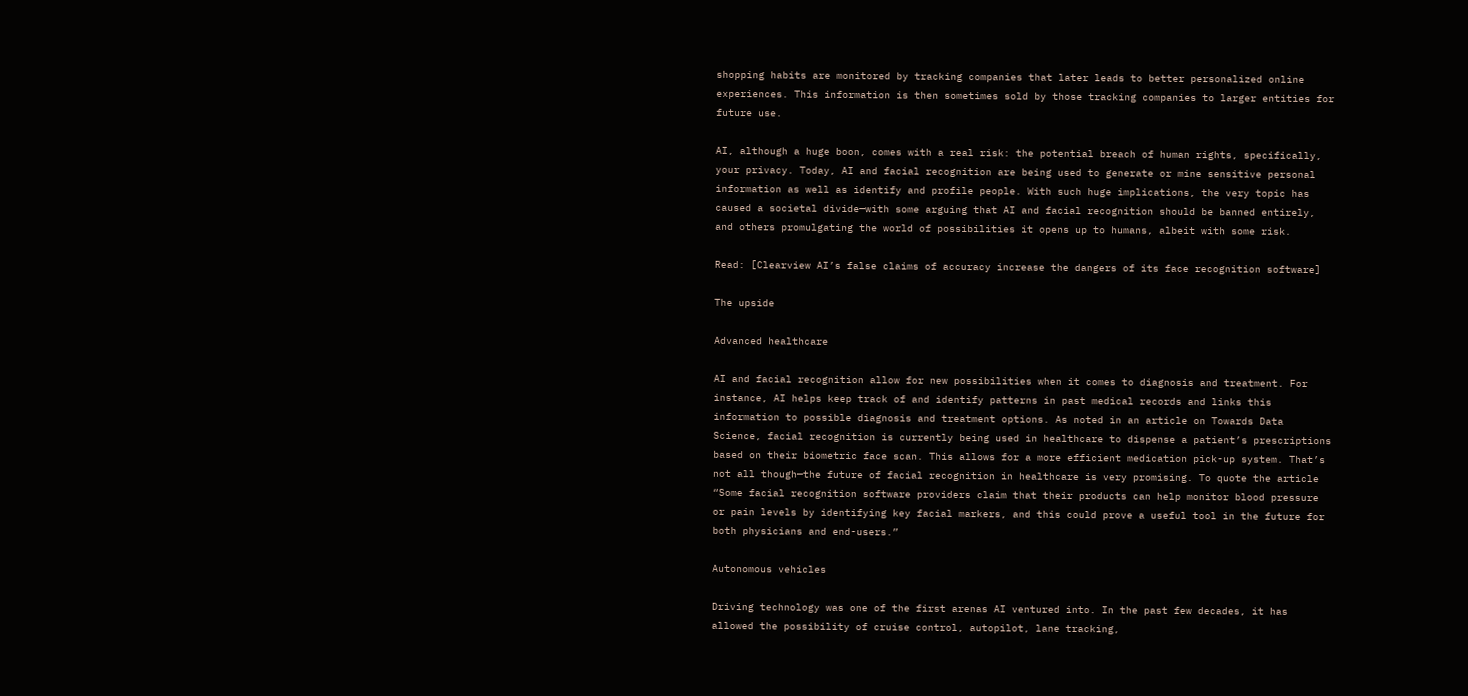shopping habits are monitored by tracking companies that later leads to better personalized online experiences. This information is then sometimes sold by those tracking companies to larger entities for future use.

AI, although a huge boon, comes with a real risk: the potential breach of human rights, specifically, your privacy. Today, AI and facial recognition are being used to generate or mine sensitive personal information as well as identify and profile people. With such huge implications, the very topic has caused a societal divide—with some arguing that AI and facial recognition should be banned entirely, and others promulgating the world of possibilities it opens up to humans, albeit with some risk.

Read: [Clearview AI’s false claims of accuracy increase the dangers of its face recognition software]

The upside

Advanced healthcare

AI and facial recognition allow for new possibilities when it comes to diagnosis and treatment. For instance, AI helps keep track of and identify patterns in past medical records and links this information to possible diagnosis and treatment options. As noted in an article on Towards Data Science, facial recognition is currently being used in healthcare to dispense a patient’s prescriptions based on their biometric face scan. This allows for a more efficient medication pick-up system. That’s not all though—the future of facial recognition in healthcare is very promising. To quote the article “Some facial recognition software providers claim that their products can help monitor blood pressure or pain levels by identifying key facial markers, and this could prove a useful tool in the future for both physicians and end-users.”

Autonomous vehicles

Driving technology was one of the first arenas AI ventured into. In the past few decades, it has allowed the possibility of cruise control, autopilot, lane tracking,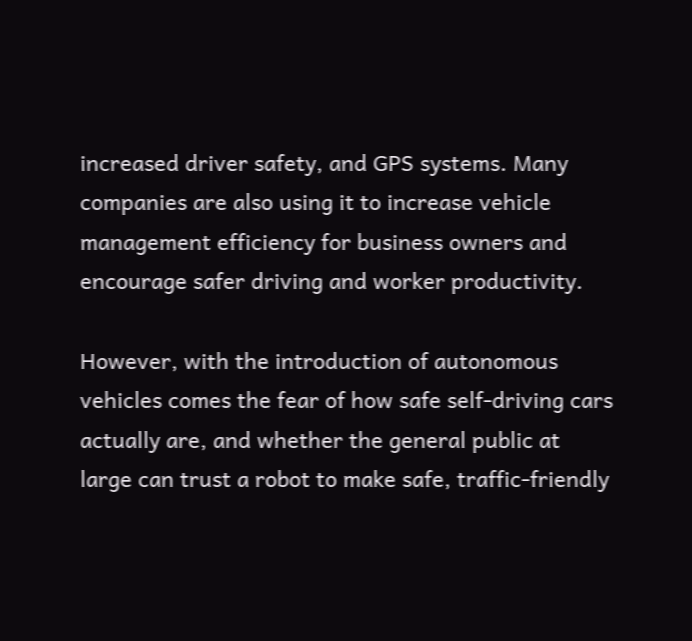increased driver safety, and GPS systems. Many companies are also using it to increase vehicle management efficiency for business owners and encourage safer driving and worker productivity.

However, with the introduction of autonomous vehicles comes the fear of how safe self-driving cars actually are, and whether the general public at large can trust a robot to make safe, traffic-friendly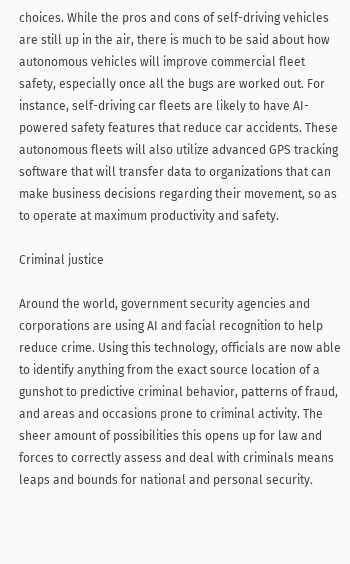choices. While the pros and cons of self-driving vehicles are still up in the air, there is much to be said about how autonomous vehicles will improve commercial fleet safety, especially once all the bugs are worked out. For instance, self-driving car fleets are likely to have AI-powered safety features that reduce car accidents. These autonomous fleets will also utilize advanced GPS tracking software that will transfer data to organizations that can make business decisions regarding their movement, so as to operate at maximum productivity and safety.

Criminal justice

Around the world, government security agencies and corporations are using AI and facial recognition to help reduce crime. Using this technology, officials are now able to identify anything from the exact source location of a gunshot to predictive criminal behavior, patterns of fraud, and areas and occasions prone to criminal activity. The sheer amount of possibilities this opens up for law and forces to correctly assess and deal with criminals means leaps and bounds for national and personal security.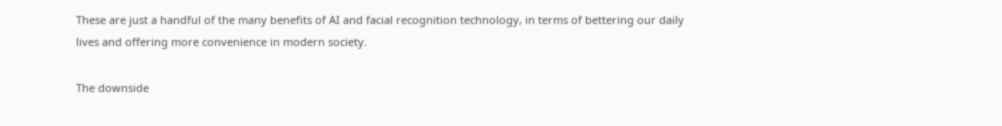These are just a handful of the many benefits of AI and facial recognition technology, in terms of bettering our daily lives and offering more convenience in modern society.

The downside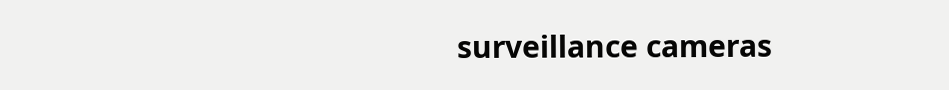surveillance cameras